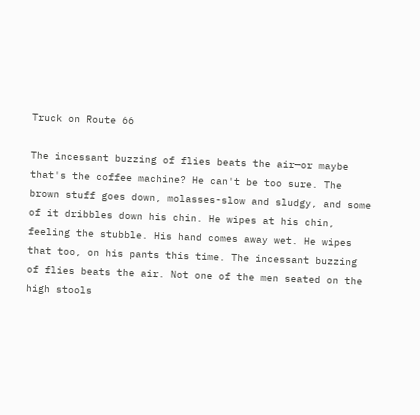Truck on Route 66

The incessant buzzing of flies beats the air—or maybe that's the coffee machine? He can't be too sure. The brown stuff goes down, molasses-slow and sludgy, and some of it dribbles down his chin. He wipes at his chin, feeling the stubble. His hand comes away wet. He wipes that too, on his pants this time. The incessant buzzing of flies beats the air. Not one of the men seated on the high stools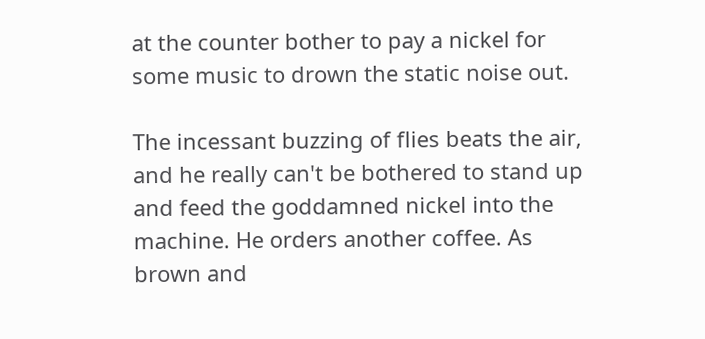at the counter bother to pay a nickel for some music to drown the static noise out.

The incessant buzzing of flies beats the air, and he really can't be bothered to stand up and feed the goddamned nickel into the machine. He orders another coffee. As brown and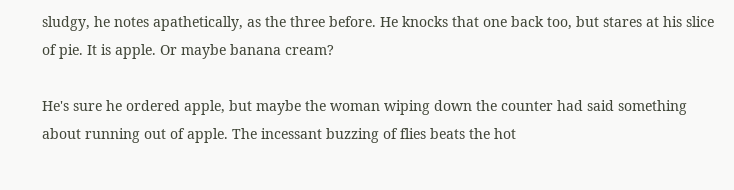sludgy, he notes apathetically, as the three before. He knocks that one back too, but stares at his slice of pie. It is apple. Or maybe banana cream?

He's sure he ordered apple, but maybe the woman wiping down the counter had said something about running out of apple. The incessant buzzing of flies beats the hot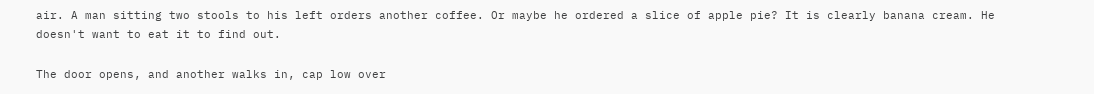air. A man sitting two stools to his left orders another coffee. Or maybe he ordered a slice of apple pie? It is clearly banana cream. He doesn't want to eat it to find out.

The door opens, and another walks in, cap low over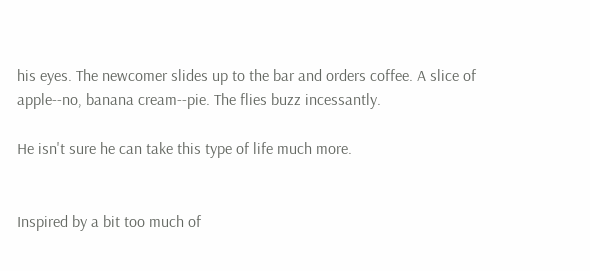his eyes. The newcomer slides up to the bar and orders coffee. A slice of apple--no, banana cream--pie. The flies buzz incessantly.

He isn't sure he can take this type of life much more.


Inspired by a bit too much of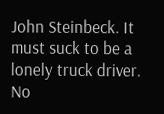John Steinbeck. It must suck to be a lonely truck driver. No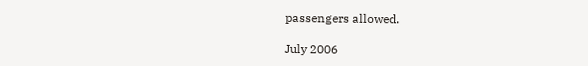passengers allowed.

July 2006